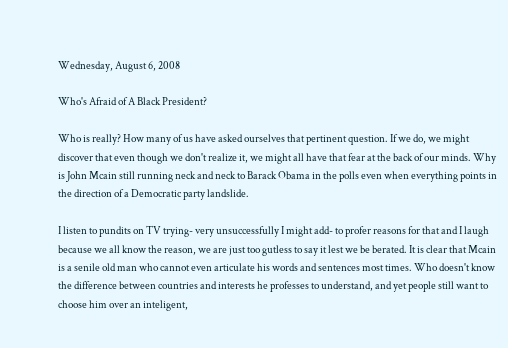Wednesday, August 6, 2008

Who's Afraid of A Black President?

Who is really? How many of us have asked ourselves that pertinent question. If we do, we might discover that even though we don't realize it, we might all have that fear at the back of our minds. Why is John Mcain still running neck and neck to Barack Obama in the polls even when everything points in the direction of a Democratic party landslide.

I listen to pundits on TV trying- very unsuccessfully I might add- to profer reasons for that and I laugh because we all know the reason, we are just too gutless to say it lest we be berated. It is clear that Mcain is a senile old man who cannot even articulate his words and sentences most times. Who doesn't know the difference between countries and interests he professes to understand, and yet people still want to choose him over an inteligent,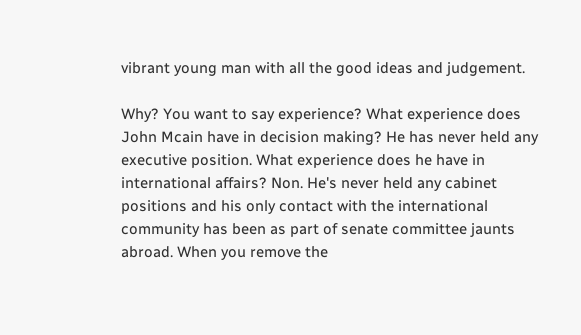vibrant young man with all the good ideas and judgement.

Why? You want to say experience? What experience does John Mcain have in decision making? He has never held any executive position. What experience does he have in international affairs? Non. He's never held any cabinet positions and his only contact with the international community has been as part of senate committee jaunts abroad. When you remove the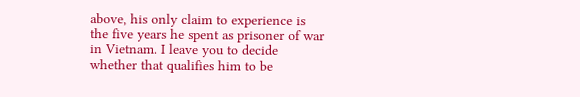above, his only claim to experience is the five years he spent as prisoner of war in Vietnam. I leave you to decide whether that qualifies him to be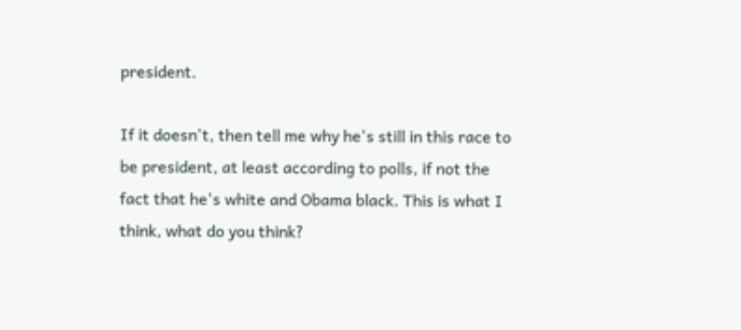president.

If it doesn't, then tell me why he's still in this race to be president, at least according to polls, if not the fact that he's white and Obama black. This is what I think, what do you think?